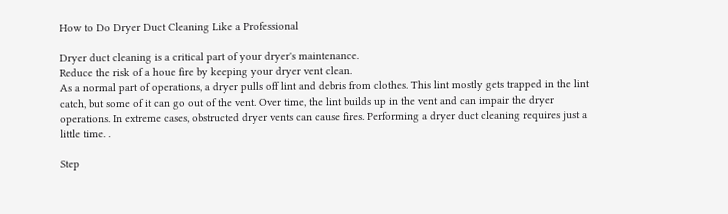How to Do Dryer Duct Cleaning Like a Professional

Dryer duct cleaning is a critical part of your dryer's maintenance.
Reduce the risk of a houe fire by keeping your dryer vent clean.
As a normal part of operations, a dryer pulls off lint and debris from clothes. This lint mostly gets trapped in the lint catch, but some of it can go out of the vent. Over time, the lint builds up in the vent and can impair the dryer operations. In extreme cases, obstructed dryer vents can cause fires. Performing a dryer duct cleaning requires just a little time. .

Step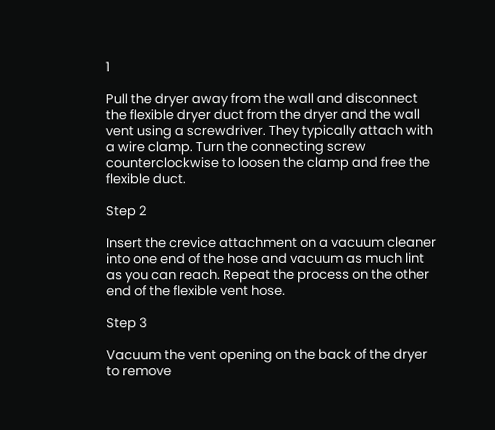1

Pull the dryer away from the wall and disconnect the flexible dryer duct from the dryer and the wall vent using a screwdriver. They typically attach with a wire clamp. Turn the connecting screw counterclockwise to loosen the clamp and free the flexible duct.

Step 2

Insert the crevice attachment on a vacuum cleaner into one end of the hose and vacuum as much lint as you can reach. Repeat the process on the other end of the flexible vent hose.

Step 3

Vacuum the vent opening on the back of the dryer to remove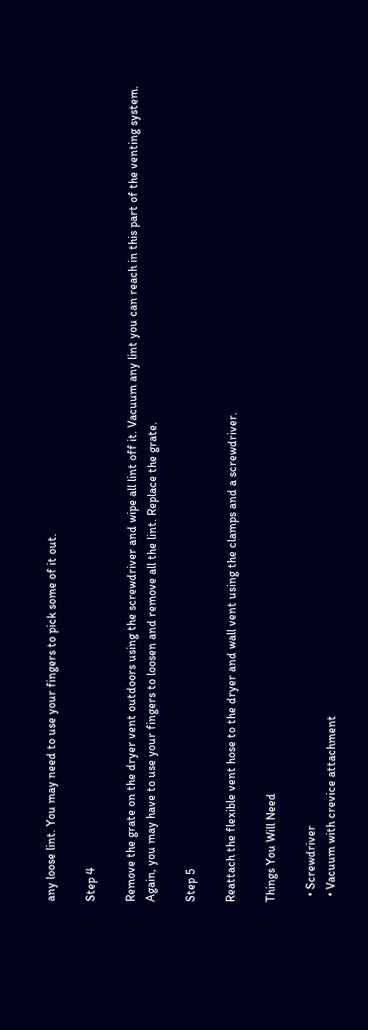any loose lint. You may need to use your fingers to pick some of it out.

Step 4

Remove the grate on the dryer vent outdoors using the screwdriver and wipe all lint off it. Vacuum any lint you can reach in this part of the venting system. Again, you may have to use your fingers to loosen and remove all the lint. Replace the grate.

Step 5

Reattach the flexible vent hose to the dryer and wall vent using the clamps and a screwdriver.

Things You Will Need

  • Screwdriver
  • Vacuum with crevice attachment